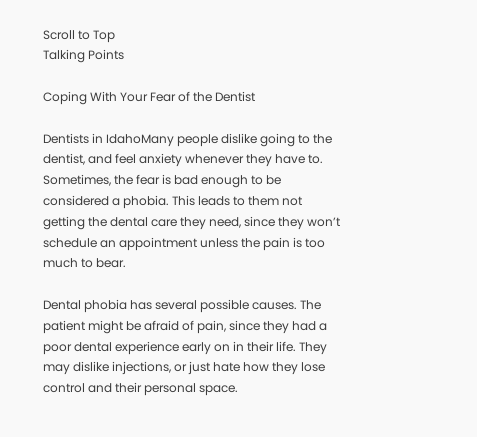Scroll to Top
Talking Points

Coping With Your Fear of the Dentist

Dentists in IdahoMany people dislike going to the dentist, and feel anxiety whenever they have to. Sometimes, the fear is bad enough to be considered a phobia. This leads to them not getting the dental care they need, since they won’t schedule an appointment unless the pain is too much to bear.

Dental phobia has several possible causes. The patient might be afraid of pain, since they had a poor dental experience early on in their life. They may dislike injections, or just hate how they lose control and their personal space.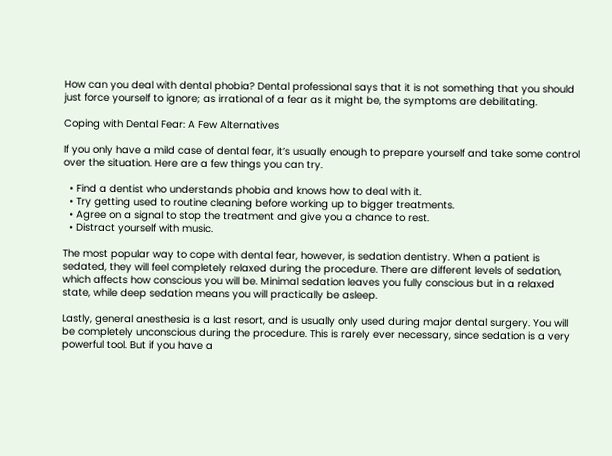How can you deal with dental phobia? Dental professional says that it is not something that you should just force yourself to ignore; as irrational of a fear as it might be, the symptoms are debilitating.

Coping with Dental Fear: A Few Alternatives

If you only have a mild case of dental fear, it’s usually enough to prepare yourself and take some control over the situation. Here are a few things you can try.

  • Find a dentist who understands phobia and knows how to deal with it.
  • Try getting used to routine cleaning before working up to bigger treatments.
  • Agree on a signal to stop the treatment and give you a chance to rest.
  • Distract yourself with music.

The most popular way to cope with dental fear, however, is sedation dentistry. When a patient is sedated, they will feel completely relaxed during the procedure. There are different levels of sedation, which affects how conscious you will be. Minimal sedation leaves you fully conscious but in a relaxed state, while deep sedation means you will practically be asleep.

Lastly, general anesthesia is a last resort, and is usually only used during major dental surgery. You will be completely unconscious during the procedure. This is rarely ever necessary, since sedation is a very powerful tool. But if you have a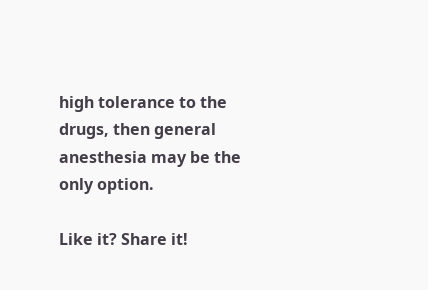high tolerance to the drugs, then general anesthesia may be the only option.

Like it? Share it!